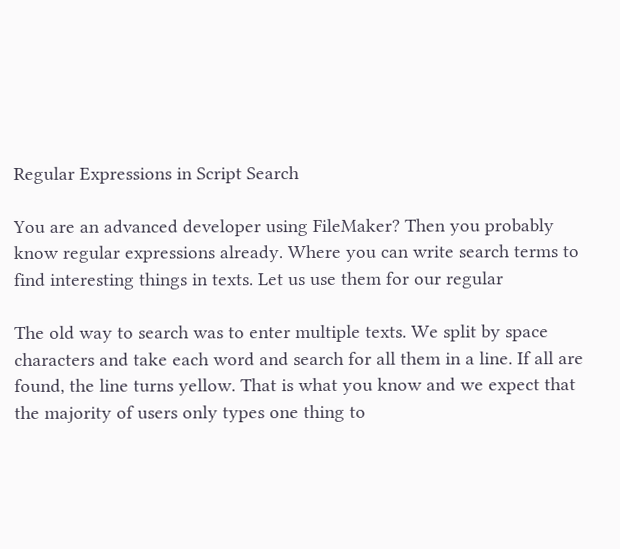Regular Expressions in Script Search

You are an advanced developer using FileMaker? Then you probably know regular expressions already. Where you can write search terms to find interesting things in texts. Let us use them for our regular

The old way to search was to enter multiple texts. We split by space characters and take each word and search for all them in a line. If all are found, the line turns yellow. That is what you know and we expect that the majority of users only types one thing to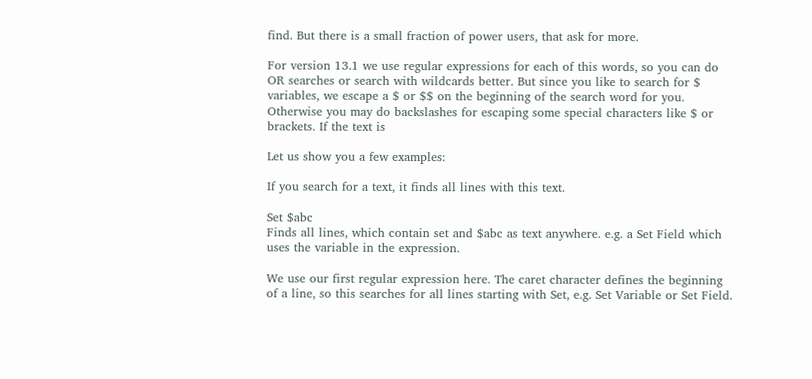find. But there is a small fraction of power users, that ask for more.

For version 13.1 we use regular expressions for each of this words, so you can do OR searches or search with wildcards better. But since you like to search for $ variables, we escape a $ or $$ on the beginning of the search word for you. Otherwise you may do backslashes for escaping some special characters like $ or brackets. If the text is

Let us show you a few examples:

If you search for a text, it finds all lines with this text.

Set $abc
Finds all lines, which contain set and $abc as text anywhere. e.g. a Set Field which uses the variable in the expression.

We use our first regular expression here. The caret character defines the beginning of a line, so this searches for all lines starting with Set, e.g. Set Variable or Set Field.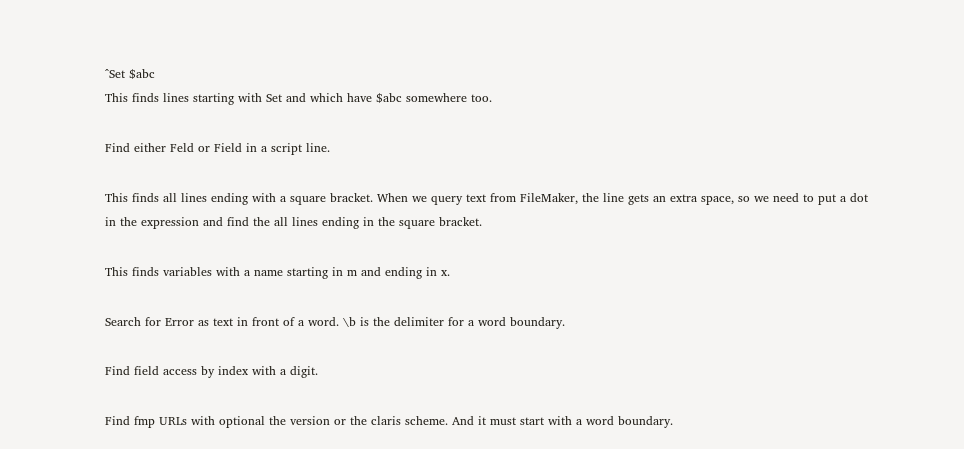^Set $abc
This finds lines starting with Set and which have $abc somewhere too.

Find either Feld or Field in a script line.

This finds all lines ending with a square bracket. When we query text from FileMaker, the line gets an extra space, so we need to put a dot in the expression and find the all lines ending in the square bracket.

This finds variables with a name starting in m and ending in x.

Search for Error as text in front of a word. \b is the delimiter for a word boundary.

Find field access by index with a digit.

Find fmp URLs with optional the version or the claris scheme. And it must start with a word boundary.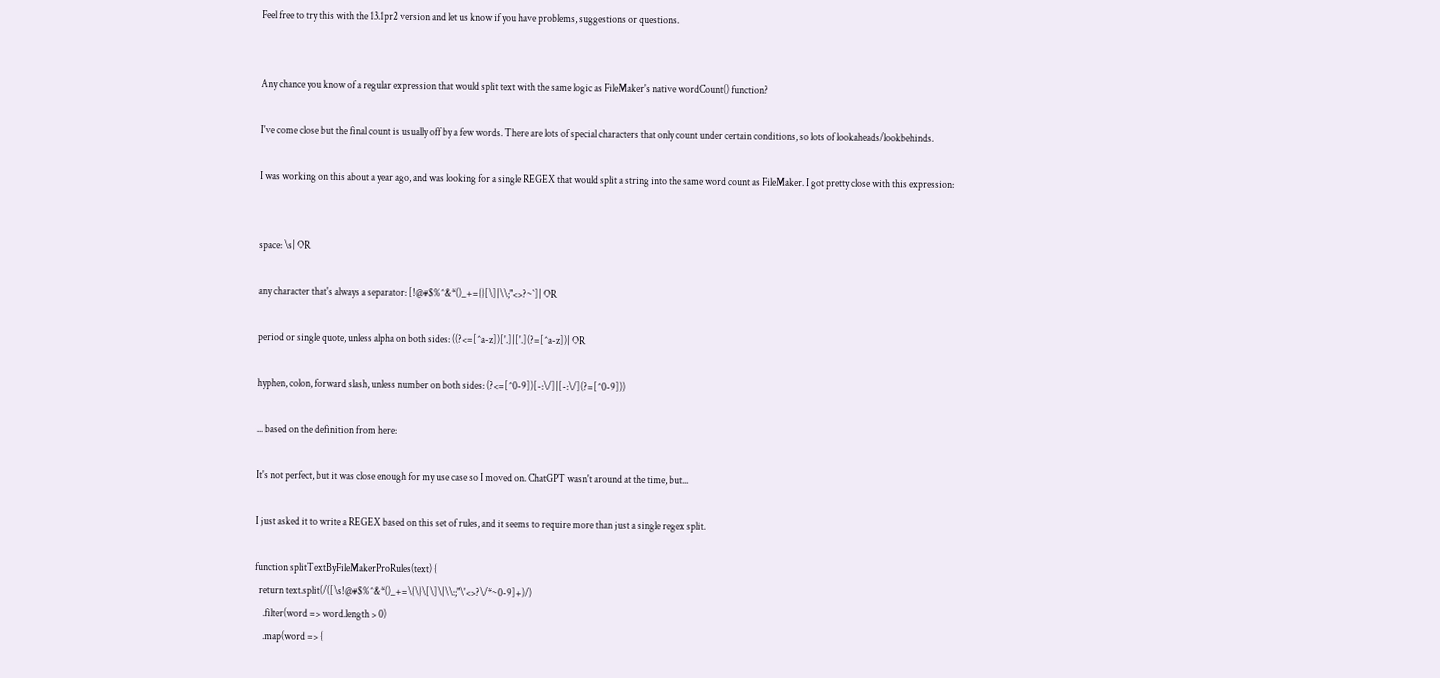Feel free to try this with the 13.1pr2 version and let us know if you have problems, suggestions or questions.


Any chance you know of a regular expression that would split text with the same logic as FileMaker's native wordCount() function?

I've come close but the final count is usually off by a few words. There are lots of special characters that only count under certain conditions, so lots of lookaheads/lookbehinds.

I was working on this about a year ago, and was looking for a single REGEX that would split a string into the same word count as FileMaker. I got pretty close with this expression:


space: \s| OR

any character that's always a separator: [!@#$%^&*()_+={}[\]|\\;"<>?~`]| OR

period or single quote, unless alpha on both sides: ((?<=[^a-z])['.]|['.](?=[^a-z])| OR

hyphen, colon, forward slash, unless number on both sides: (?<=[^0-9])[-:\/]|[-:\/](?=[^0-9]))

... based on the definition from here:

It's not perfect, but it was close enough for my use case so I moved on. ChatGPT wasn't around at the time, but...

I just asked it to write a REGEX based on this set of rules, and it seems to require more than just a single regex split.

function splitTextByFileMakerProRules(text) {
  return text.split(/([\s!@#$%^&*()_+=\{\}\[\]\|\\:;"\'<>?\/*~0-9]+)/)
    .filter(word => word.length > 0)
    .map(word => {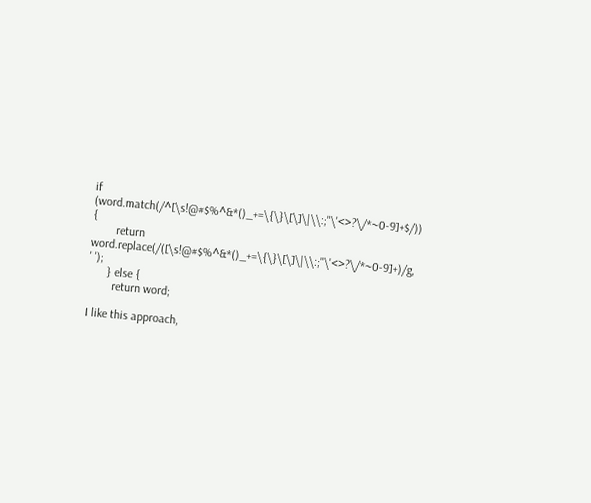if (word.match(/^[\s!@#$%^&*()_+=\{\}\[\]\|\\:;"\'<>?\/*~0-9]+$/)) {
        return word.replace(/([\s!@#$%^&*()_+=\{\}\[\]\|\\:;"\'<>?\/*~0-9]+)/g, ' ');
      } else {
        return word;

I like this approach,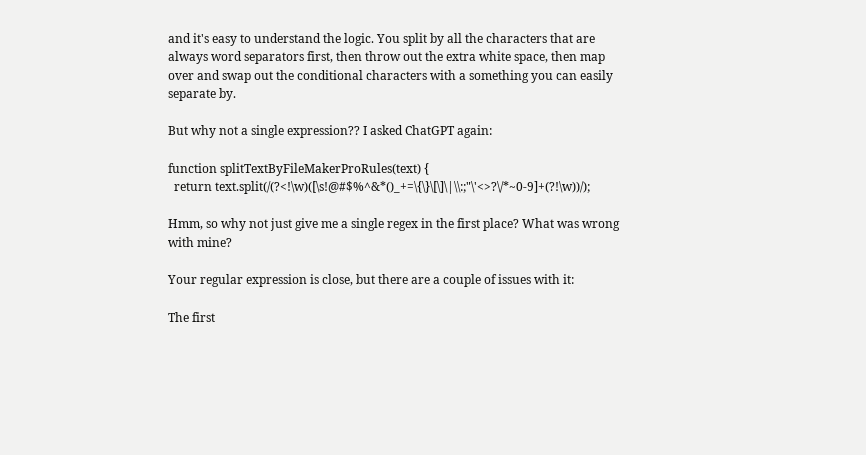and it's easy to understand the logic. You split by all the characters that are always word separators first, then throw out the extra white space, then map over and swap out the conditional characters with a something you can easily separate by.

But why not a single expression?? I asked ChatGPT again:

function splitTextByFileMakerProRules(text) {
  return text.split(/(?<!\w)([\s!@#$%^&*()_+=\{\}\[\]\|\\:;"\'<>?\/*~0-9]+(?!\w))/);

Hmm, so why not just give me a single regex in the first place? What was wrong with mine?

Your regular expression is close, but there are a couple of issues with it:

The first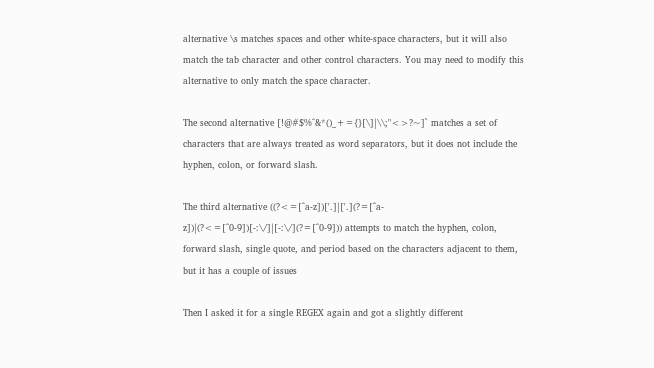alternative \s matches spaces and other white-space characters, but it will also match the tab character and other control characters. You may need to modify this alternative to only match the space character.

The second alternative [!@#$%^&*()_+={}[\]|\\;"<>?~]` matches a set of characters that are always treated as word separators, but it does not include the hyphen, colon, or forward slash.

The third alternative ((?<=[^a-z])['.]|['.](?=[^a-z])|(?<=[^0-9])[-:\/]|[-:\/](?=[^0-9])) attempts to match the hyphen, colon, forward slash, single quote, and period based on the characters adjacent to them, but it has a couple of issues

Then I asked it for a single REGEX again and got a slightly different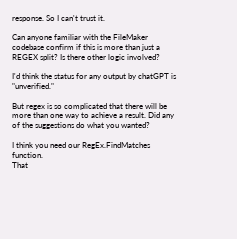response. So I can't trust it.

Can anyone familiar with the FileMaker codebase confirm if this is more than just a REGEX split? Is there other logic involved?

I'd think the status for any output by chatGPT is "unverified."

But regex is so complicated that there will be more than one way to achieve a result. Did any of the suggestions do what you wanted?

I think you need our RegEx.FindMatches function.
That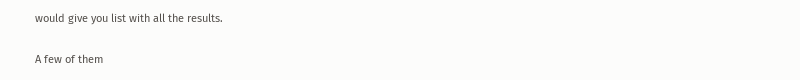would give you list with all the results.

A few of them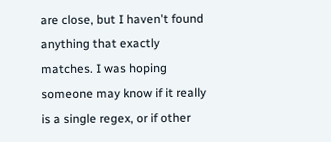are close, but I haven't found anything that exactly matches. I was hoping someone may know if it really is a single regex, or if other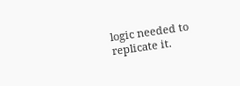logic needed to replicate it.